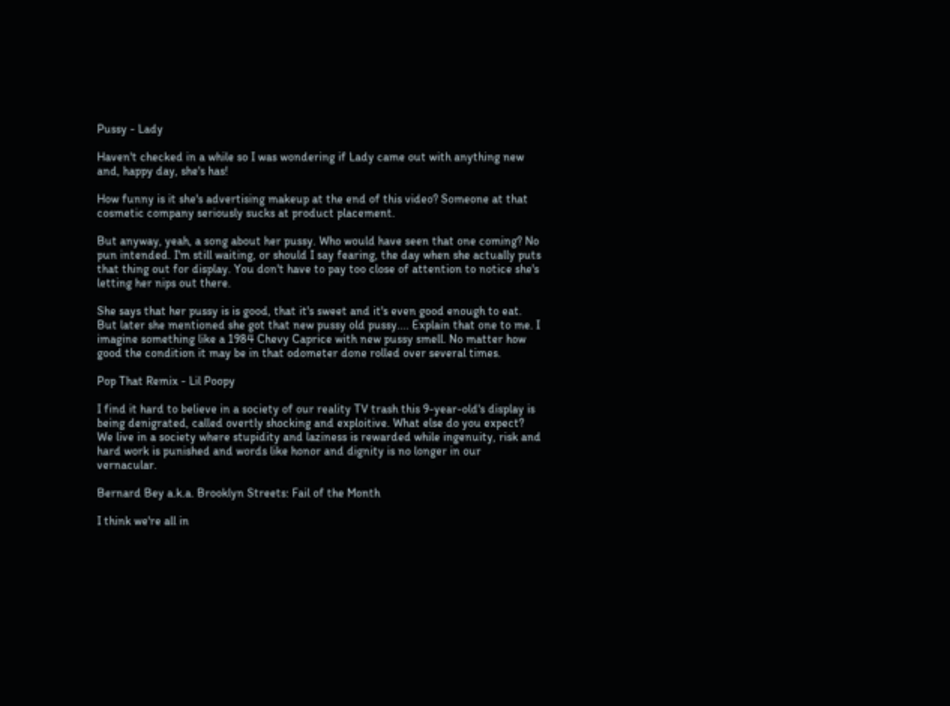Pussy - Lady

Haven't checked in a while so I was wondering if Lady came out with anything new and, happy day, she's has!

How funny is it she's advertising makeup at the end of this video? Someone at that cosmetic company seriously sucks at product placement.

But anyway, yeah, a song about her pussy. Who would have seen that one coming? No pun intended. I'm still waiting, or should I say fearing, the day when she actually puts that thing out for display. You don't have to pay too close of attention to notice she's letting her nips out there.

She says that her pussy is is good, that it's sweet and it's even good enough to eat. But later she mentioned she got that new pussy old pussy.... Explain that one to me. I imagine something like a 1984 Chevy Caprice with new pussy smell. No matter how good the condition it may be in that odometer done rolled over several times.

Pop That Remix - Lil Poopy

I find it hard to believe in a society of our reality TV trash this 9-year-old's display is being denigrated, called overtly shocking and exploitive. What else do you expect? We live in a society where stupidity and laziness is rewarded while ingenuity, risk and hard work is punished and words like honor and dignity is no longer in our vernacular.

Bernard Bey a.k.a. Brooklyn Streets: Fail of the Month

I think we're all in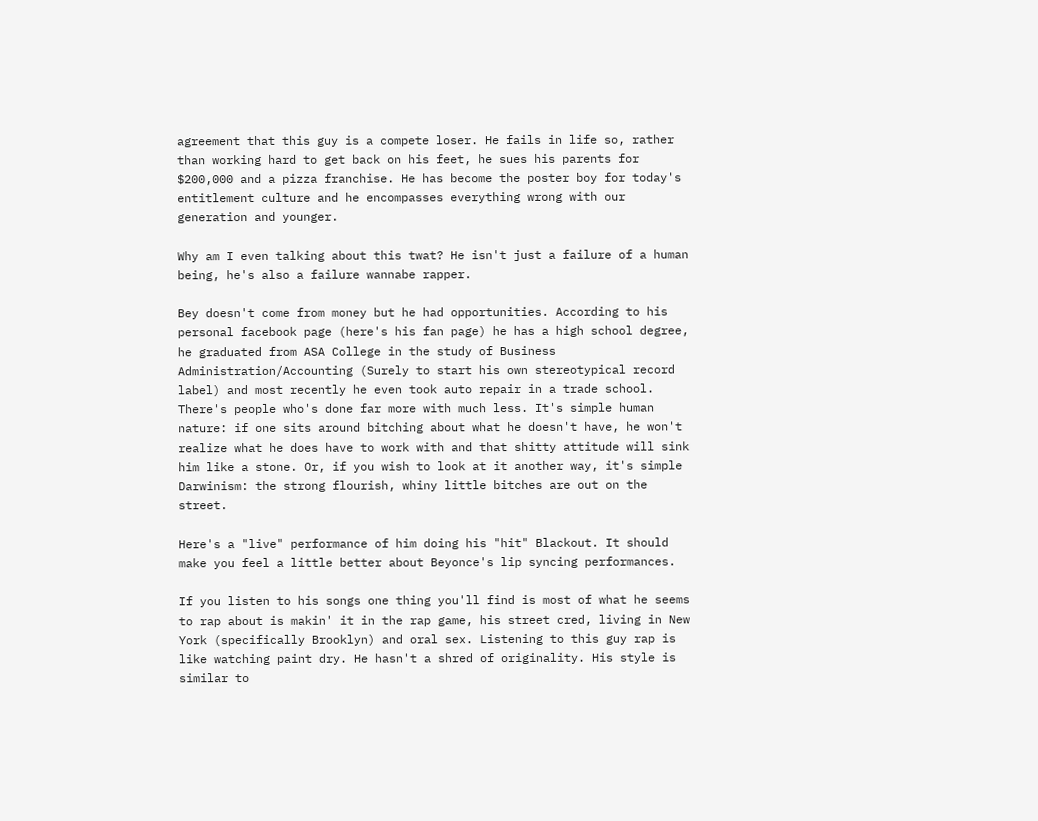agreement that this guy is a compete loser. He fails in life so, rather than working hard to get back on his feet, he sues his parents for $200,000 and a pizza franchise. He has become the poster boy for today's entitlement culture and he encompasses everything wrong with our generation and younger.

Why am I even talking about this twat? He isn't just a failure of a human being, he's also a failure wannabe rapper.

Bey doesn't come from money but he had opportunities. According to his personal facebook page (here's his fan page) he has a high school degree, he graduated from ASA College in the study of Business Administration/Accounting (Surely to start his own stereotypical record label) and most recently he even took auto repair in a trade school. There's people who's done far more with much less. It's simple human nature: if one sits around bitching about what he doesn't have, he won't realize what he does have to work with and that shitty attitude will sink him like a stone. Or, if you wish to look at it another way, it's simple Darwinism: the strong flourish, whiny little bitches are out on the street.

Here's a "live" performance of him doing his "hit" Blackout. It should make you feel a little better about Beyonce's lip syncing performances.

If you listen to his songs one thing you'll find is most of what he seems to rap about is makin' it in the rap game, his street cred, living in New York (specifically Brooklyn) and oral sex. Listening to this guy rap is like watching paint dry. He hasn't a shred of originality. His style is similar to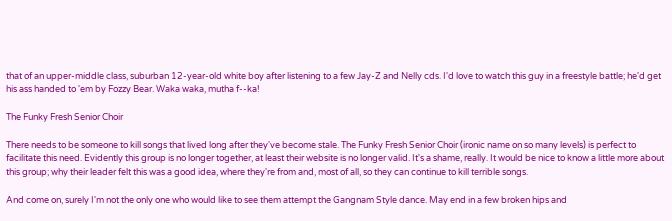that of an upper-middle class, suburban 12-year-old white boy after listening to a few Jay-Z and Nelly cds. I'd love to watch this guy in a freestyle battle; he'd get his ass handed to 'em by Fozzy Bear. Waka waka, mutha f--ka!

The Funky Fresh Senior Choir

There needs to be someone to kill songs that lived long after they've become stale. The Funky Fresh Senior Choir (ironic name on so many levels) is perfect to facilitate this need. Evidently this group is no longer together, at least their website is no longer valid. It's a shame, really. It would be nice to know a little more about this group; why their leader felt this was a good idea, where they're from and, most of all, so they can continue to kill terrible songs.

And come on, surely I'm not the only one who would like to see them attempt the Gangnam Style dance. May end in a few broken hips and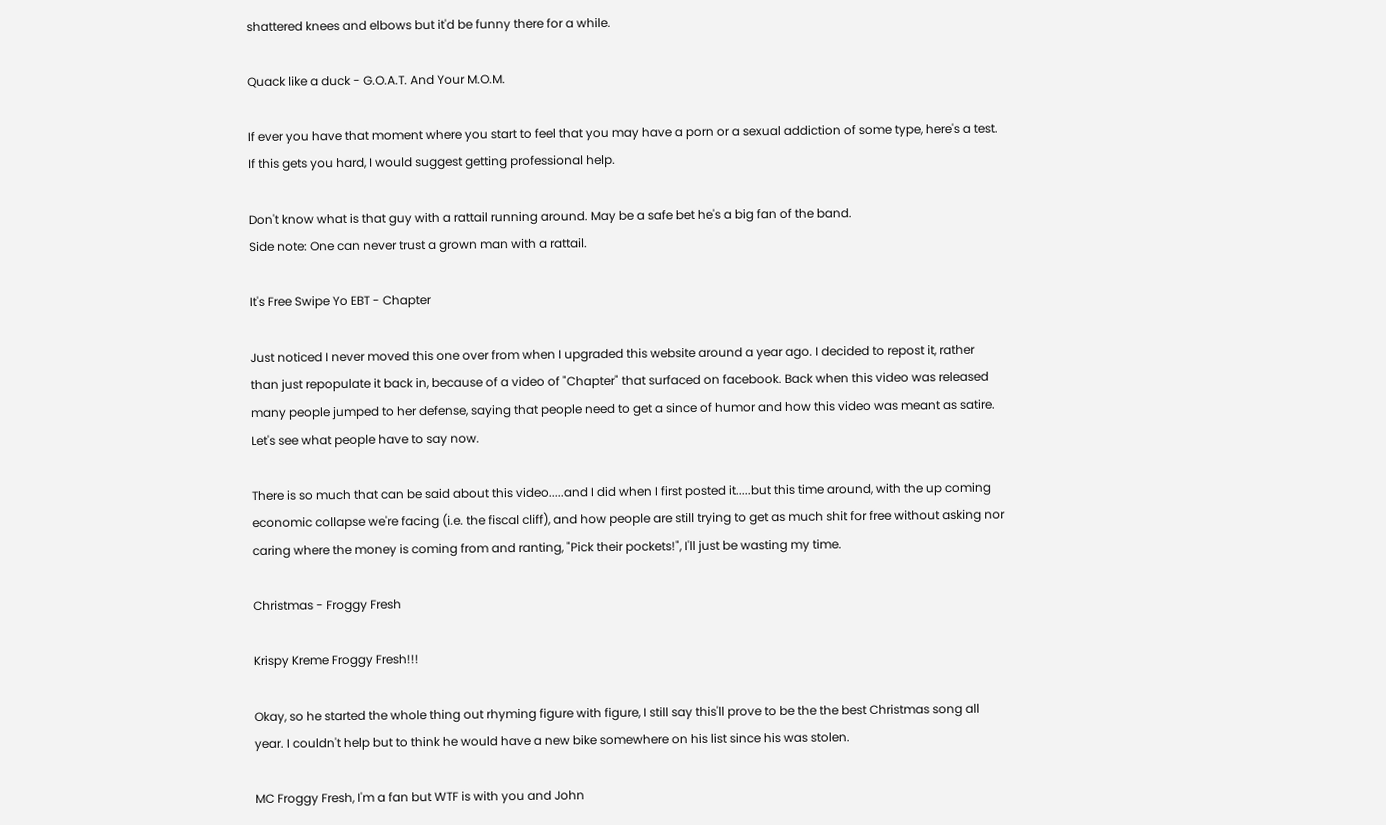shattered knees and elbows but it'd be funny there for a while.

Quack like a duck - G.O.A.T. And Your M.O.M.

If ever you have that moment where you start to feel that you may have a porn or a sexual addiction of some type, here's a test. If this gets you hard, I would suggest getting professional help.

Don't know what is that guy with a rattail running around. May be a safe bet he's a big fan of the band.
Side note: One can never trust a grown man with a rattail.

It's Free Swipe Yo EBT - Chapter

Just noticed I never moved this one over from when I upgraded this website around a year ago. I decided to repost it, rather than just repopulate it back in, because of a video of "Chapter" that surfaced on facebook. Back when this video was released many people jumped to her defense, saying that people need to get a since of humor and how this video was meant as satire. Let's see what people have to say now.

There is so much that can be said about this video.....and I did when I first posted it.....but this time around, with the up coming economic collapse we're facing (i.e. the fiscal cliff), and how people are still trying to get as much shit for free without asking nor caring where the money is coming from and ranting, "Pick their pockets!", I'll just be wasting my time.

Christmas - Froggy Fresh

Krispy Kreme Froggy Fresh!!!

Okay, so he started the whole thing out rhyming figure with figure, I still say this'll prove to be the the best Christmas song all year. I couldn't help but to think he would have a new bike somewhere on his list since his was stolen.

MC Froggy Fresh, I'm a fan but WTF is with you and John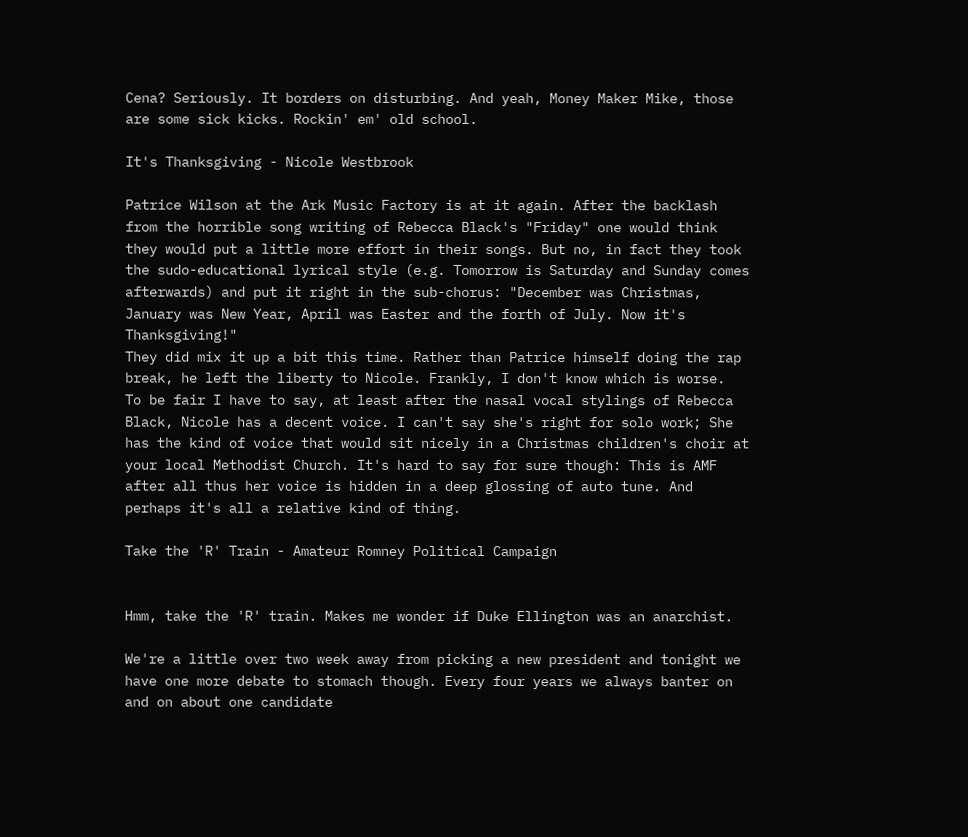Cena? Seriously. It borders on disturbing. And yeah, Money Maker Mike, those are some sick kicks. Rockin' em' old school.

It's Thanksgiving - Nicole Westbrook

Patrice Wilson at the Ark Music Factory is at it again. After the backlash from the horrible song writing of Rebecca Black's "Friday" one would think they would put a little more effort in their songs. But no, in fact they took the sudo-educational lyrical style (e.g. Tomorrow is Saturday and Sunday comes afterwards) and put it right in the sub-chorus: "December was Christmas, January was New Year, April was Easter and the forth of July. Now it's Thanksgiving!"
They did mix it up a bit this time. Rather than Patrice himself doing the rap break, he left the liberty to Nicole. Frankly, I don't know which is worse.
To be fair I have to say, at least after the nasal vocal stylings of Rebecca Black, Nicole has a decent voice. I can't say she's right for solo work; She has the kind of voice that would sit nicely in a Christmas children's choir at your local Methodist Church. It's hard to say for sure though: This is AMF after all thus her voice is hidden in a deep glossing of auto tune. And perhaps it's all a relative kind of thing.

Take the 'R' Train - Amateur Romney Political Campaign


Hmm, take the 'R' train. Makes me wonder if Duke Ellington was an anarchist.

We're a little over two week away from picking a new president and tonight we have one more debate to stomach though. Every four years we always banter on and on about one candidate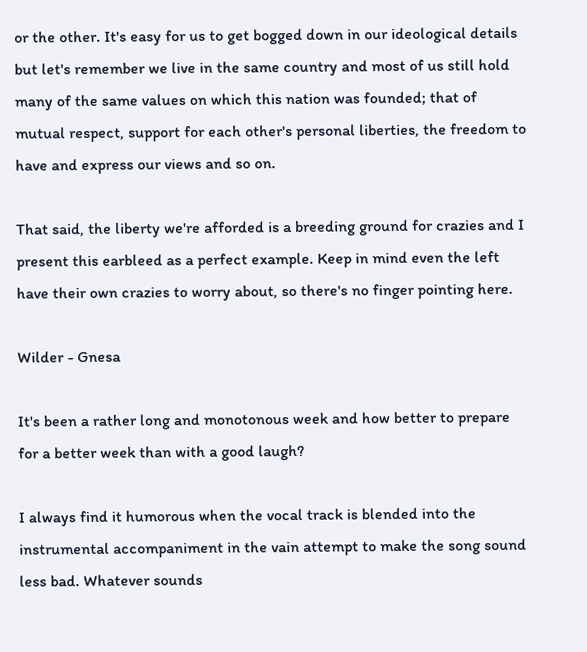or the other. It's easy for us to get bogged down in our ideological details but let's remember we live in the same country and most of us still hold many of the same values on which this nation was founded; that of mutual respect, support for each other's personal liberties, the freedom to have and express our views and so on.

That said, the liberty we're afforded is a breeding ground for crazies and I present this earbleed as a perfect example. Keep in mind even the left have their own crazies to worry about, so there's no finger pointing here.

Wilder - Gnesa

It's been a rather long and monotonous week and how better to prepare for a better week than with a good laugh?

I always find it humorous when the vocal track is blended into the instrumental accompaniment in the vain attempt to make the song sound less bad. Whatever sounds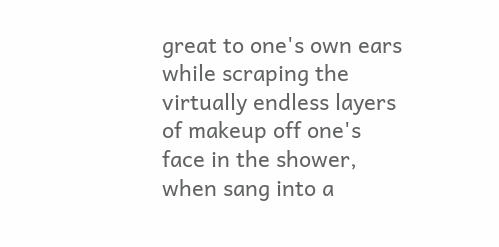great to one's own ears while scraping the virtually endless layers of makeup off one's face in the shower, when sang into a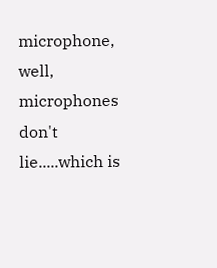microphone, well, microphones don't lie.....which is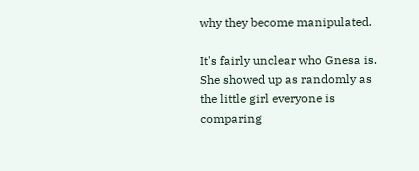why they become manipulated.

It's fairly unclear who Gnesa is. She showed up as randomly as the little girl everyone is comparing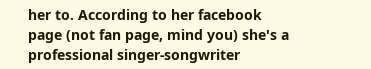her to. According to her facebook page (not fan page, mind you) she's a professional singer-songwriter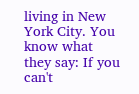living in New York City. You know what they say: If you can't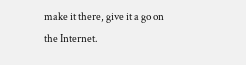make it there, give it a go on the Internet.